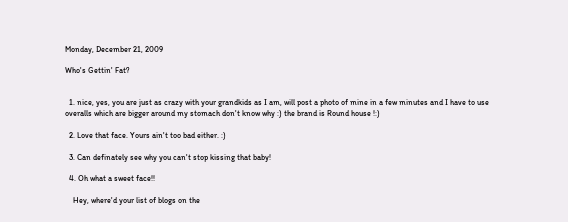Monday, December 21, 2009

Who's Gettin' Fat?


  1. nice, yes, you are just as crazy with your grandkids as I am, will post a photo of mine in a few minutes and I have to use overalls which are bigger around my stomach don't know why :) the brand is Round house !:)

  2. Love that face. Yours ain't too bad either. :)

  3. Can definately see why you can't stop kissing that baby!

  4. Oh what a sweet face!!

    Hey, where'd your list of blogs on the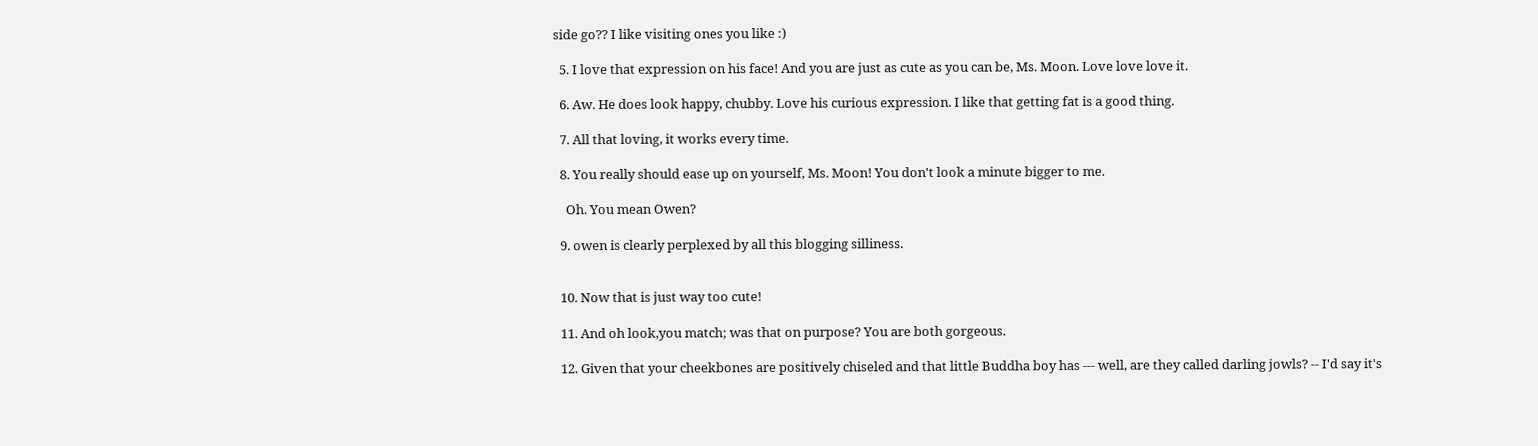side go?? I like visiting ones you like :)

  5. I love that expression on his face! And you are just as cute as you can be, Ms. Moon. Love love love it.

  6. Aw. He does look happy, chubby. Love his curious expression. I like that getting fat is a good thing.

  7. All that loving, it works every time.

  8. You really should ease up on yourself, Ms. Moon! You don't look a minute bigger to me.

    Oh. You mean Owen?

  9. owen is clearly perplexed by all this blogging silliness.


  10. Now that is just way too cute!

  11. And oh look,you match; was that on purpose? You are both gorgeous.

  12. Given that your cheekbones are positively chiseled and that little Buddha boy has --- well, are they called darling jowls? -- I'd say it's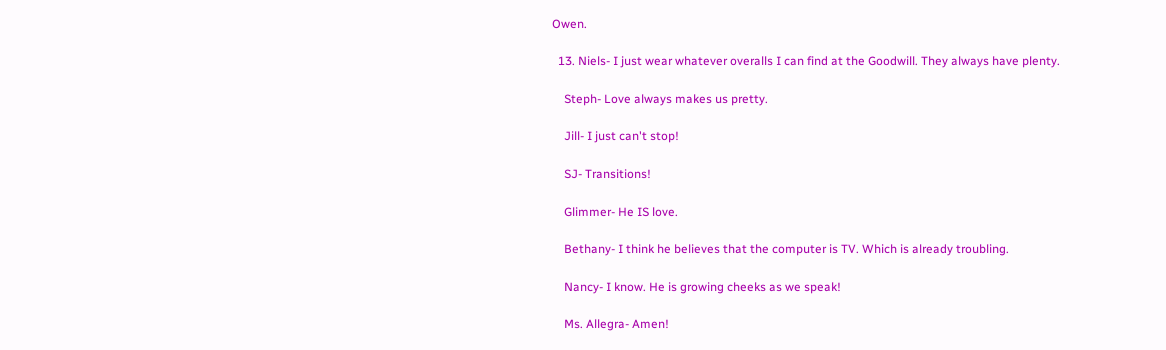Owen.

  13. Niels- I just wear whatever overalls I can find at the Goodwill. They always have plenty.

    Steph- Love always makes us pretty.

    Jill- I just can't stop!

    SJ- Transitions!

    Glimmer- He IS love.

    Bethany- I think he believes that the computer is TV. Which is already troubling.

    Nancy- I know. He is growing cheeks as we speak!

    Ms. Allegra- Amen!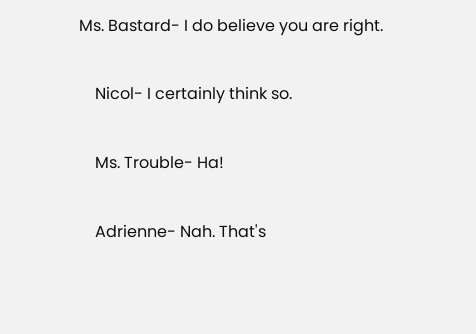Ms. Bastard- I do believe you are right.

    Nicol- I certainly think so.

    Ms. Trouble- Ha!

    Adrienne- Nah. That's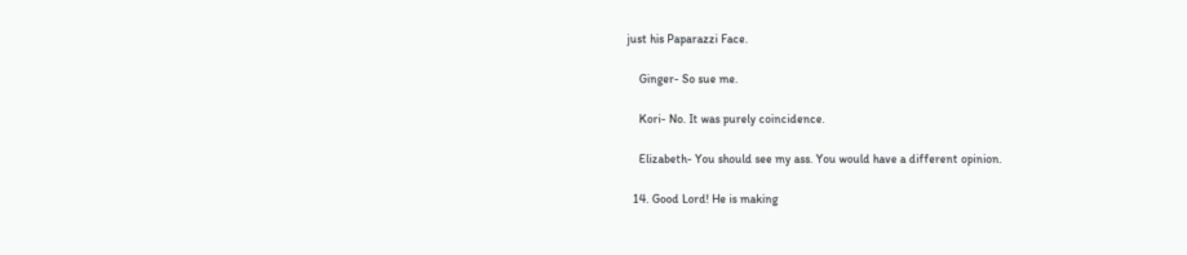just his Paparazzi Face.

    Ginger- So sue me.

    Kori- No. It was purely coincidence.

    Elizabeth- You should see my ass. You would have a different opinion.

  14. Good Lord! He is making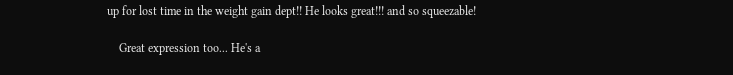up for lost time in the weight gain dept!! He looks great!!! and so squeezable!

    Great expression too... He's a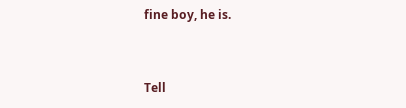fine boy, he is.


Tell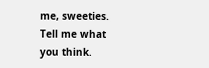me, sweeties. Tell me what you think.